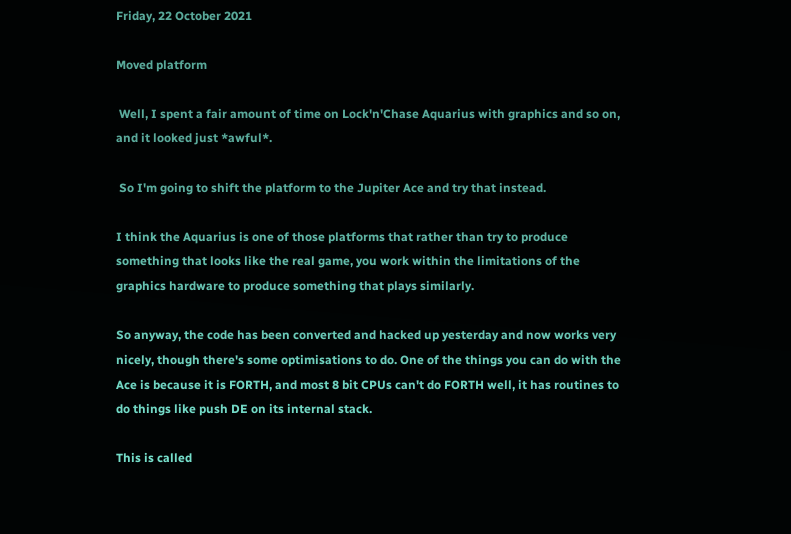Friday, 22 October 2021

Moved platform

 Well, I spent a fair amount of time on Lock'n'Chase Aquarius with graphics and so on, and it looked just *awful*.

 So I'm going to shift the platform to the Jupiter Ace and try that instead.

I think the Aquarius is one of those platforms that rather than try to produce something that looks like the real game, you work within the limitations of the graphics hardware to produce something that plays similarly.

So anyway, the code has been converted and hacked up yesterday and now works very nicely, though there's some optimisations to do. One of the things you can do with the Ace is because it is FORTH, and most 8 bit CPUs can't do FORTH well, it has routines to do things like push DE on its internal stack.

This is called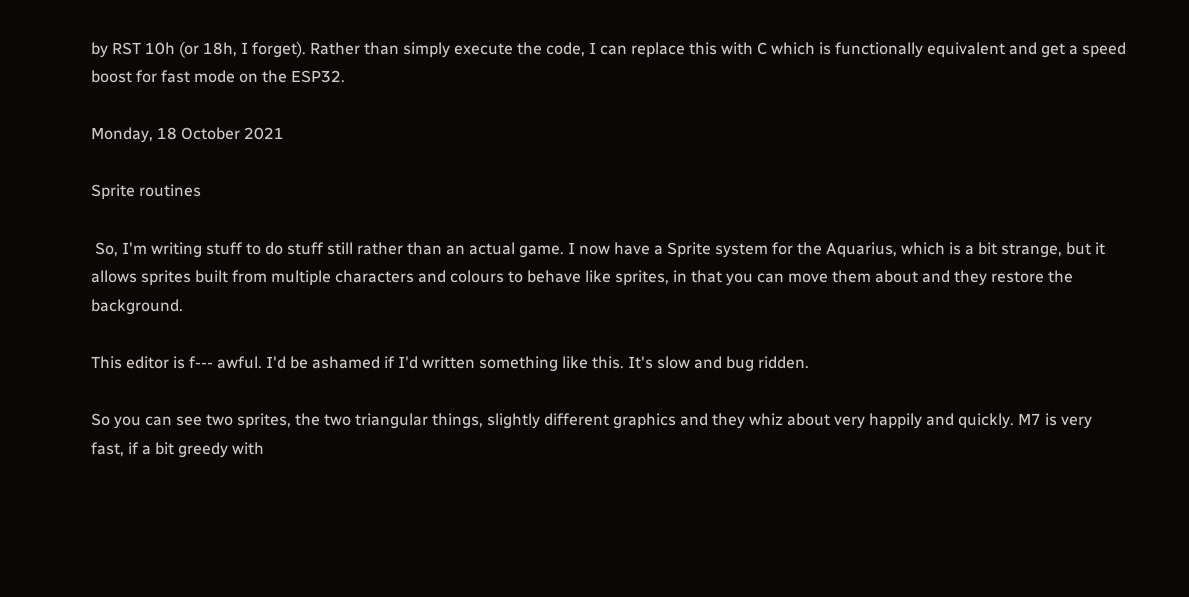by RST 10h (or 18h, I forget). Rather than simply execute the code, I can replace this with C which is functionally equivalent and get a speed boost for fast mode on the ESP32.

Monday, 18 October 2021

Sprite routines

 So, I'm writing stuff to do stuff still rather than an actual game. I now have a Sprite system for the Aquarius, which is a bit strange, but it allows sprites built from multiple characters and colours to behave like sprites, in that you can move them about and they restore the background.

This editor is f--- awful. I'd be ashamed if I'd written something like this. It's slow and bug ridden.

So you can see two sprites, the two triangular things, slightly different graphics and they whiz about very happily and quickly. M7 is very fast, if a bit greedy with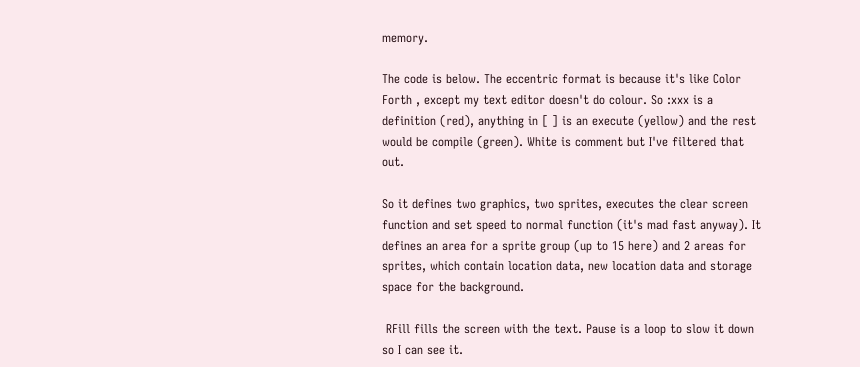memory.

The code is below. The eccentric format is because it's like Color Forth , except my text editor doesn't do colour. So :xxx is a definition (red), anything in [ ] is an execute (yellow) and the rest would be compile (green). White is comment but I've filtered that out.

So it defines two graphics, two sprites, executes the clear screen function and set speed to normal function (it's mad fast anyway). It defines an area for a sprite group (up to 15 here) and 2 areas for sprites, which contain location data, new location data and storage space for the background.

 RFill fills the screen with the text. Pause is a loop to slow it down so I can see it.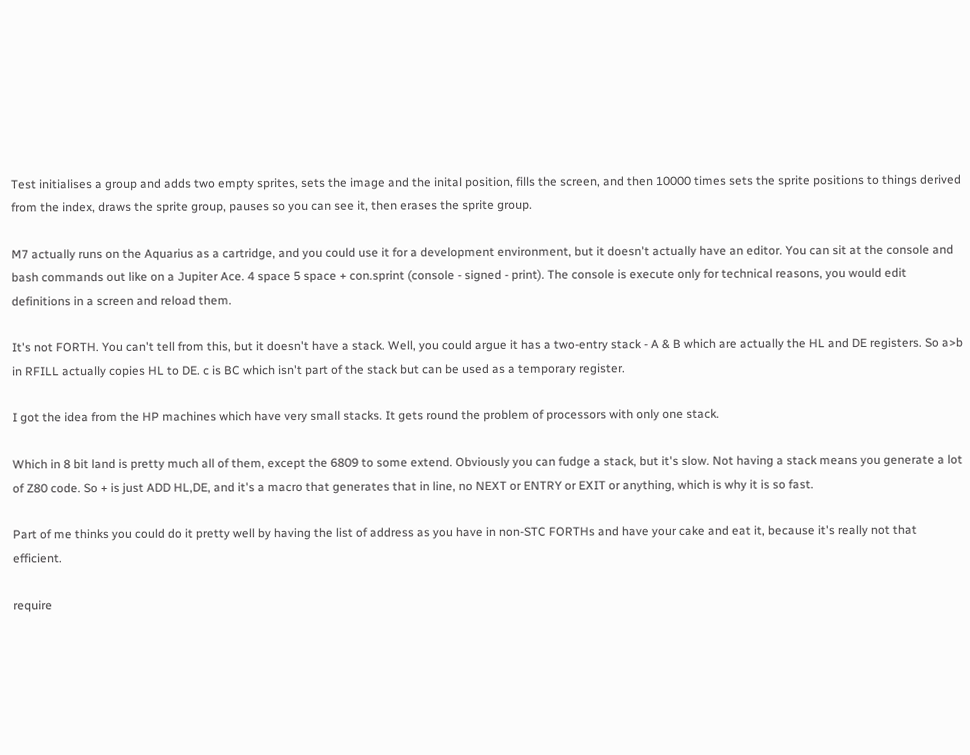Test initialises a group and adds two empty sprites, sets the image and the inital position, fills the screen, and then 10000 times sets the sprite positions to things derived from the index, draws the sprite group, pauses so you can see it, then erases the sprite group.

M7 actually runs on the Aquarius as a cartridge, and you could use it for a development environment, but it doesn't actually have an editor. You can sit at the console and bash commands out like on a Jupiter Ace. 4 space 5 space + con.sprint (console - signed - print). The console is execute only for technical reasons, you would edit definitions in a screen and reload them.

It's not FORTH. You can't tell from this, but it doesn't have a stack. Well, you could argue it has a two-entry stack - A & B which are actually the HL and DE registers. So a>b in RFILL actually copies HL to DE. c is BC which isn't part of the stack but can be used as a temporary register.

I got the idea from the HP machines which have very small stacks. It gets round the problem of processors with only one stack.

Which in 8 bit land is pretty much all of them, except the 6809 to some extend. Obviously you can fudge a stack, but it's slow. Not having a stack means you generate a lot of Z80 code. So + is just ADD HL,DE, and it's a macro that generates that in line, no NEXT or ENTRY or EXIT or anything, which is why it is so fast.

Part of me thinks you could do it pretty well by having the list of address as you have in non-STC FORTHs and have your cake and eat it, because it's really not that efficient.

require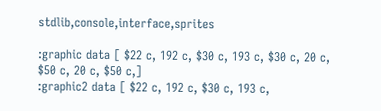stdlib,console,interface,sprites

:graphic data [ $22 c, 192 c, $30 c, 193 c, $30 c, 20 c, $50 c, 20 c, $50 c,]
:graphic2 data [ $22 c, 192 c, $30 c, 193 c,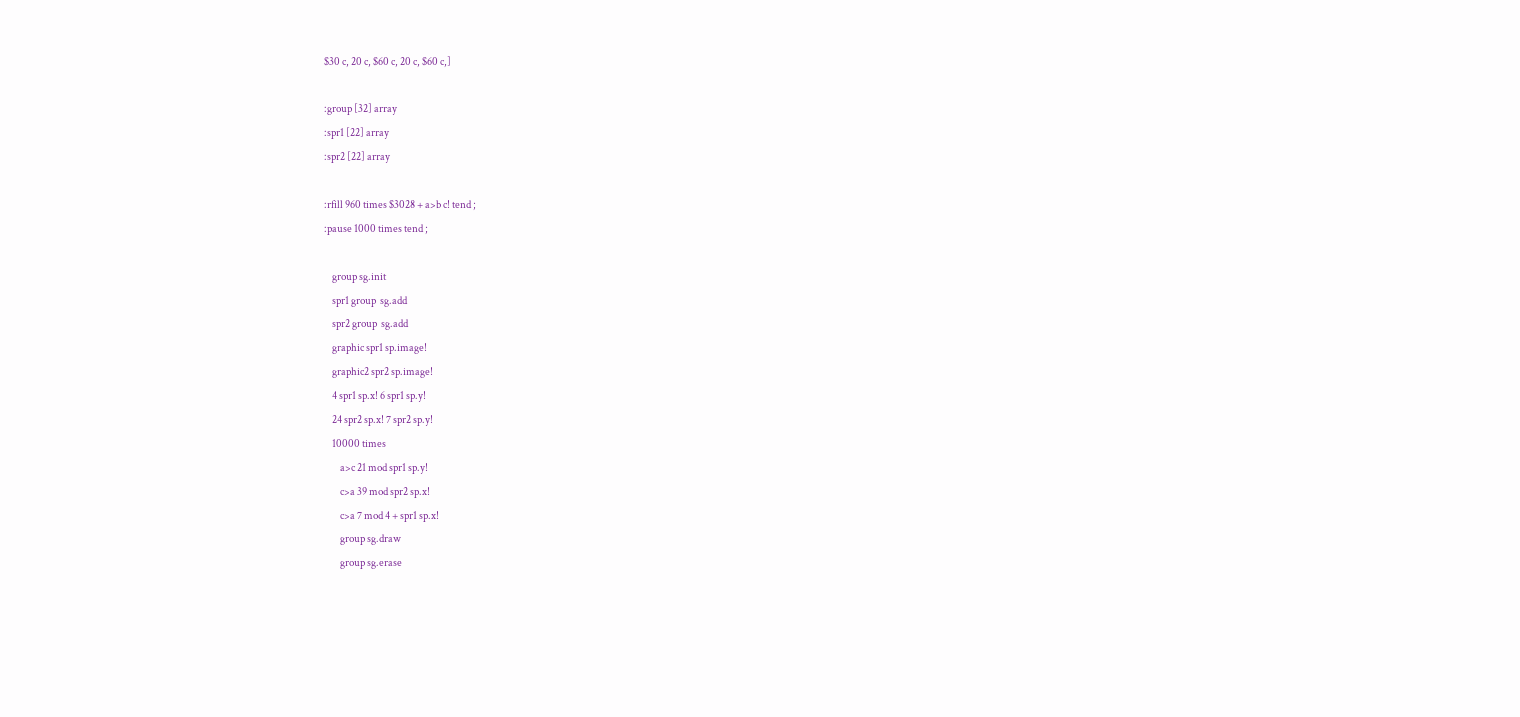$30 c, 20 c, $60 c, 20 c, $60 c,]

:group [32] array
:spr1 [22] array
:spr2 [22] array

:rfill 960 times $3028 + a>b c! tend ;
:pause 1000 times tend ;

    group sg.init
    spr1 group  sg.add
    spr2 group  sg.add
    graphic spr1 sp.image!
    graphic2 spr2 sp.image!
    4 spr1 sp.x! 6 spr1 sp.y!
    24 spr2 sp.x! 7 spr2 sp.y!
    10000 times
        a>c 21 mod spr1 sp.y!
        c>a 39 mod spr2 sp.x!
        c>a 7 mod 4 + spr1 sp.x!
        group sg.draw
        group sg.erase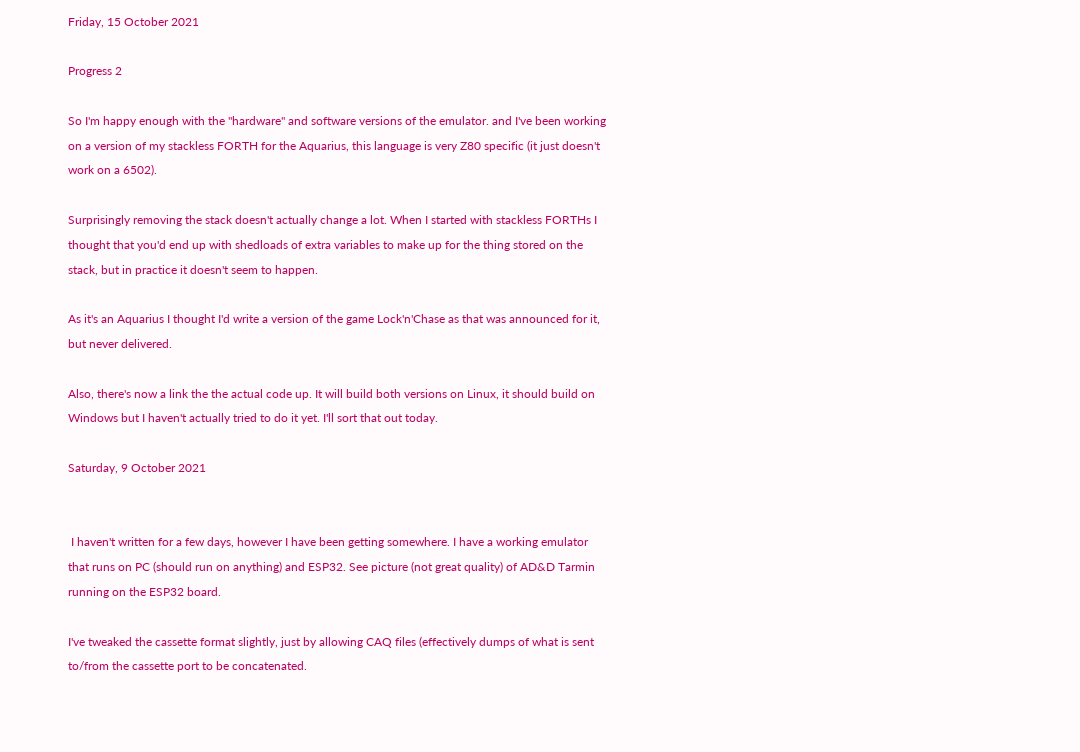Friday, 15 October 2021

Progress 2

So I'm happy enough with the "hardware" and software versions of the emulator. and I've been working on a version of my stackless FORTH for the Aquarius, this language is very Z80 specific (it just doesn't work on a 6502).

Surprisingly removing the stack doesn't actually change a lot. When I started with stackless FORTHs I thought that you'd end up with shedloads of extra variables to make up for the thing stored on the stack, but in practice it doesn't seem to happen.

As it's an Aquarius I thought I'd write a version of the game Lock'n'Chase as that was announced for it, but never delivered.

Also, there's now a link the the actual code up. It will build both versions on Linux, it should build on Windows but I haven't actually tried to do it yet. I'll sort that out today.

Saturday, 9 October 2021


 I haven't written for a few days, however I have been getting somewhere. I have a working emulator that runs on PC (should run on anything) and ESP32. See picture (not great quality) of AD&D Tarmin running on the ESP32 board.

I've tweaked the cassette format slightly, just by allowing CAQ files (effectively dumps of what is sent to/from the cassette port to be concatenated.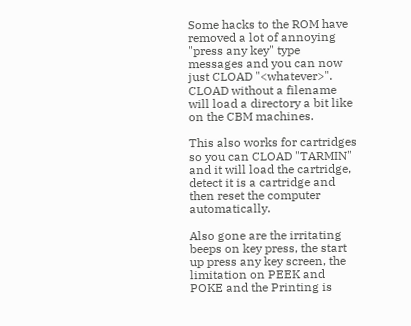Some hacks to the ROM have removed a lot of annoying "press any key" type messages and you can now just CLOAD "<whatever>". CLOAD without a filename will load a directory a bit like on the CBM machines.

This also works for cartridges so you can CLOAD "TARMIN" and it will load the cartridge, detect it is a cartridge and then reset the computer automatically.

Also gone are the irritating beeps on key press, the start up press any key screen, the limitation on PEEK and POKE and the Printing is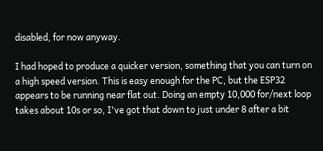disabled, for now anyway.

I had hoped to produce a quicker version, something that you can turn on a high speed version. This is easy enough for the PC, but the ESP32 appears to be running near flat out. Doing an empty 10,000 for/next loop takes about 10s or so, I've got that down to just under 8 after a bit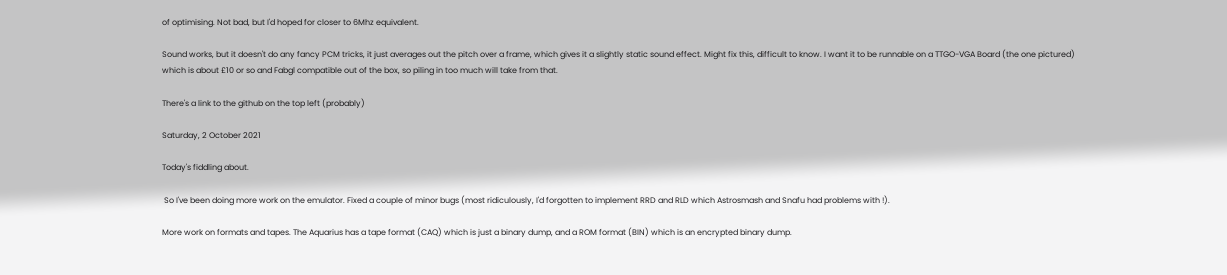of optimising. Not bad, but I'd hoped for closer to 6Mhz equivalent.

Sound works, but it doesn't do any fancy PCM tricks, it just averages out the pitch over a frame, which gives it a slightly static sound effect. Might fix this, difficult to know. I want it to be runnable on a TTGO-VGA Board (the one pictured) which is about £10 or so and Fabgl compatible out of the box, so piling in too much will take from that.

There's a link to the github on the top left (probably)

Saturday, 2 October 2021

Today's fiddling about.

 So I've been doing more work on the emulator. Fixed a couple of minor bugs (most ridiculously, I'd forgotten to implement RRD and RLD which Astrosmash and Snafu had problems with !).

More work on formats and tapes. The Aquarius has a tape format (CAQ) which is just a binary dump, and a ROM format (BIN) which is an encrypted binary dump.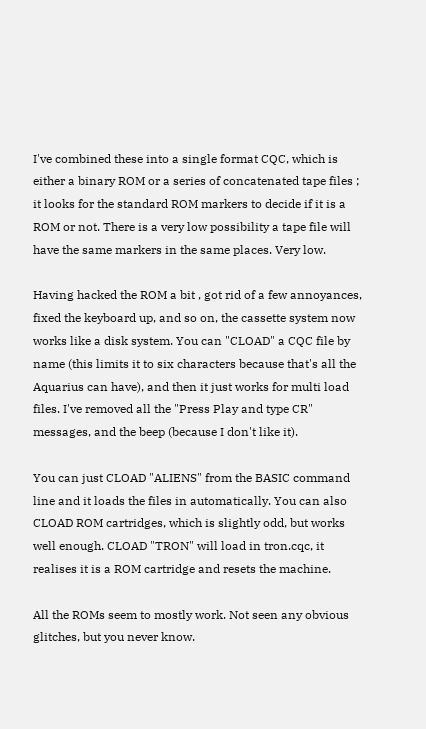I've combined these into a single format CQC, which is either a binary ROM or a series of concatenated tape files ; it looks for the standard ROM markers to decide if it is a ROM or not. There is a very low possibility a tape file will have the same markers in the same places. Very low.

Having hacked the ROM a bit , got rid of a few annoyances, fixed the keyboard up, and so on, the cassette system now works like a disk system. You can "CLOAD" a CQC file by name (this limits it to six characters because that's all the Aquarius can have), and then it just works for multi load files. I've removed all the "Press Play and type CR" messages, and the beep (because I don't like it).

You can just CLOAD "ALIENS" from the BASIC command line and it loads the files in automatically. You can also CLOAD ROM cartridges, which is slightly odd, but works well enough. CLOAD "TRON" will load in tron.cqc, it realises it is a ROM cartridge and resets the machine.

All the ROMs seem to mostly work. Not seen any obvious glitches, but you never know.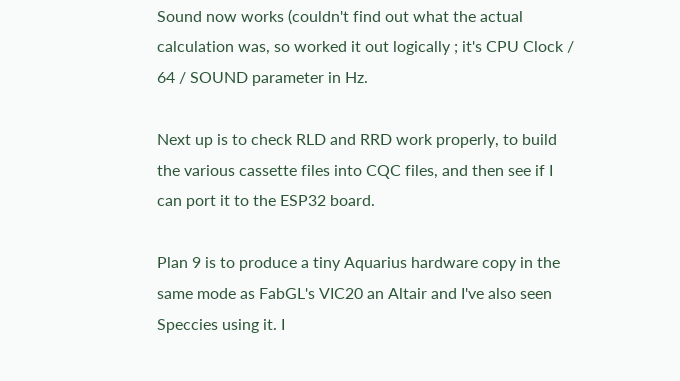Sound now works (couldn't find out what the actual calculation was, so worked it out logically ; it's CPU Clock / 64 / SOUND parameter in Hz.

Next up is to check RLD and RRD work properly, to build the various cassette files into CQC files, and then see if I can port it to the ESP32 board.

Plan 9 is to produce a tiny Aquarius hardware copy in the same mode as FabGL's VIC20 an Altair and I've also seen Speccies using it. I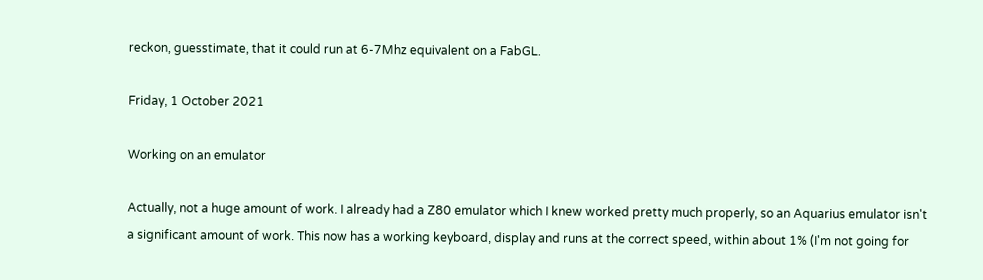reckon, guesstimate, that it could run at 6-7Mhz equivalent on a FabGL.

Friday, 1 October 2021

Working on an emulator

Actually, not a huge amount of work. I already had a Z80 emulator which I knew worked pretty much properly, so an Aquarius emulator isn't a significant amount of work. This now has a working keyboard, display and runs at the correct speed, within about 1% (I'm not going for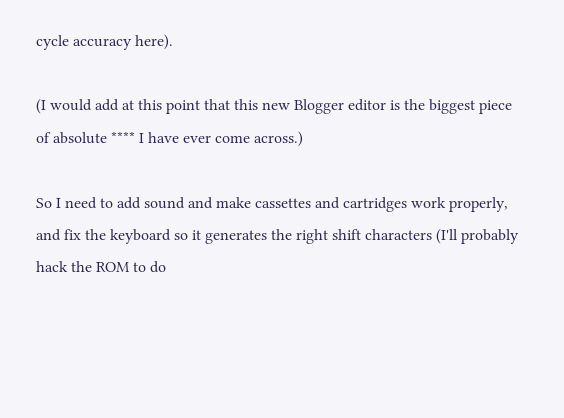cycle accuracy here).

(I would add at this point that this new Blogger editor is the biggest piece of absolute **** I have ever come across.)

So I need to add sound and make cassettes and cartridges work properly, and fix the keyboard so it generates the right shift characters (I'll probably hack the ROM to do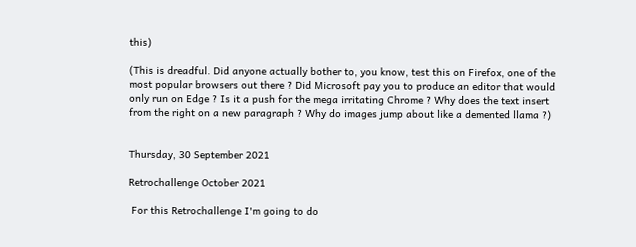this)

(This is dreadful. Did anyone actually bother to, you know, test this on Firefox, one of the most popular browsers out there ? Did Microsoft pay you to produce an editor that would only run on Edge ? Is it a push for the mega irritating Chrome ? Why does the text insert from the right on a new paragraph ? Why do images jump about like a demented llama ?)


Thursday, 30 September 2021

Retrochallenge October 2021

 For this Retrochallenge I'm going to do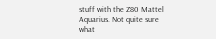stuff with the Z80 Mattel Aquarius. Not quite sure what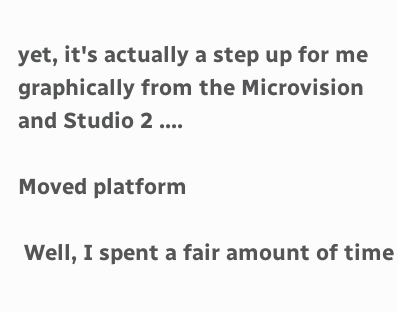yet, it's actually a step up for me graphically from the Microvision and Studio 2 ....

Moved platform

 Well, I spent a fair amount of time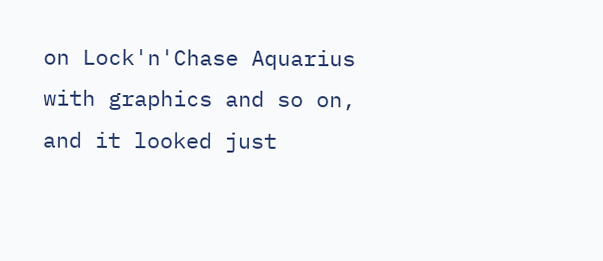on Lock'n'Chase Aquarius with graphics and so on, and it looked just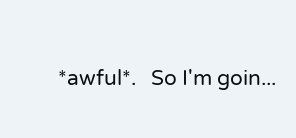*awful*.   So I'm goin...